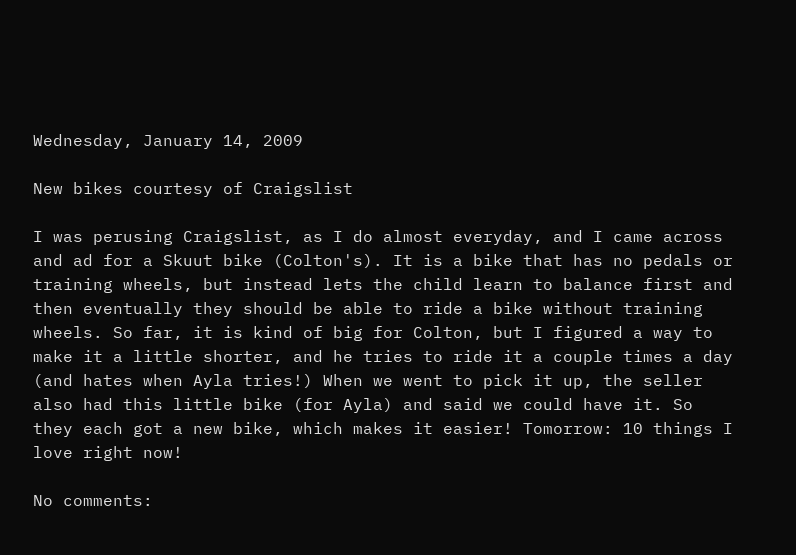Wednesday, January 14, 2009

New bikes courtesy of Craigslist

I was perusing Craigslist, as I do almost everyday, and I came across and ad for a Skuut bike (Colton's). It is a bike that has no pedals or training wheels, but instead lets the child learn to balance first and then eventually they should be able to ride a bike without training wheels. So far, it is kind of big for Colton, but I figured a way to make it a little shorter, and he tries to ride it a couple times a day (and hates when Ayla tries!) When we went to pick it up, the seller also had this little bike (for Ayla) and said we could have it. So they each got a new bike, which makes it easier! Tomorrow: 10 things I love right now!

No comments: